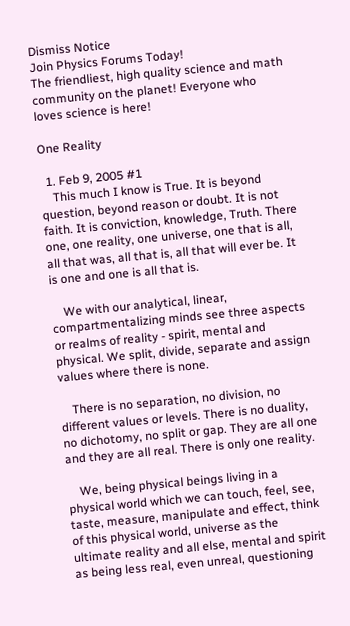Dismiss Notice
Join Physics Forums Today!
The friendliest, high quality science and math community on the planet! Everyone who loves science is here!

One Reality

  1. Feb 9, 2005 #1
    This much I know is True. It is beyond question, beyond reason or doubt. It is not faith. It is conviction, knowledge, Truth. There one, one reality, one universe, one that is all, all that was, all that is, all that will ever be. It is one and one is all that is.

    We with our analytical, linear, compartmentalizing minds see three aspects or realms of reality - spirit, mental and physical. We split, divide, separate and assign values where there is none.

    There is no separation, no division, no different values or levels. There is no duality, no dichotomy, no split or gap. They are all one and they are all real. There is only one reality.

    We, being physical beings living in a physical world which we can touch, feel, see, taste, measure, manipulate and effect, think of this physical world, universe as the ultimate reality and all else, mental and spirit as being less real, even unreal, questioning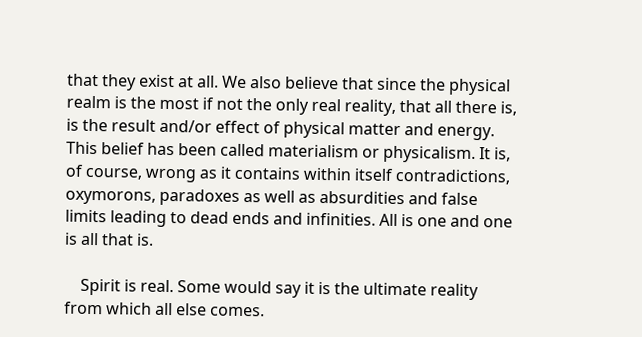that they exist at all. We also believe that since the physical realm is the most if not the only real reality, that all there is, is the result and/or effect of physical matter and energy. This belief has been called materialism or physicalism. It is, of course, wrong as it contains within itself contradictions, oxymorons, paradoxes as well as absurdities and false limits leading to dead ends and infinities. All is one and one is all that is.

    Spirit is real. Some would say it is the ultimate reality from which all else comes.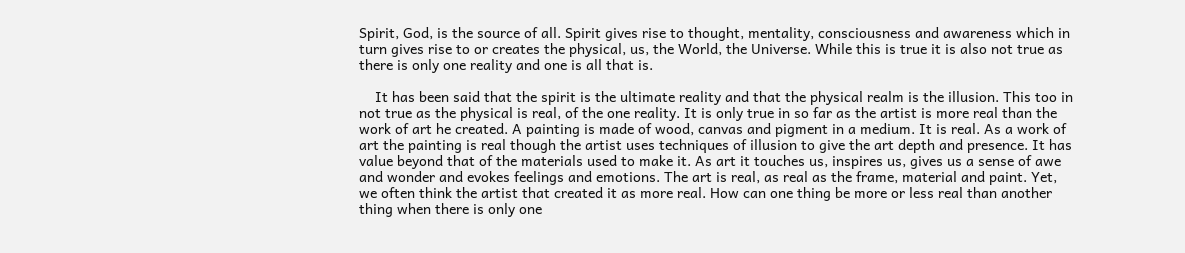Spirit, God, is the source of all. Spirit gives rise to thought, mentality, consciousness and awareness which in turn gives rise to or creates the physical, us, the World, the Universe. While this is true it is also not true as there is only one reality and one is all that is.

    It has been said that the spirit is the ultimate reality and that the physical realm is the illusion. This too in not true as the physical is real, of the one reality. It is only true in so far as the artist is more real than the work of art he created. A painting is made of wood, canvas and pigment in a medium. It is real. As a work of art the painting is real though the artist uses techniques of illusion to give the art depth and presence. It has value beyond that of the materials used to make it. As art it touches us, inspires us, gives us a sense of awe and wonder and evokes feelings and emotions. The art is real, as real as the frame, material and paint. Yet, we often think the artist that created it as more real. How can one thing be more or less real than another thing when there is only one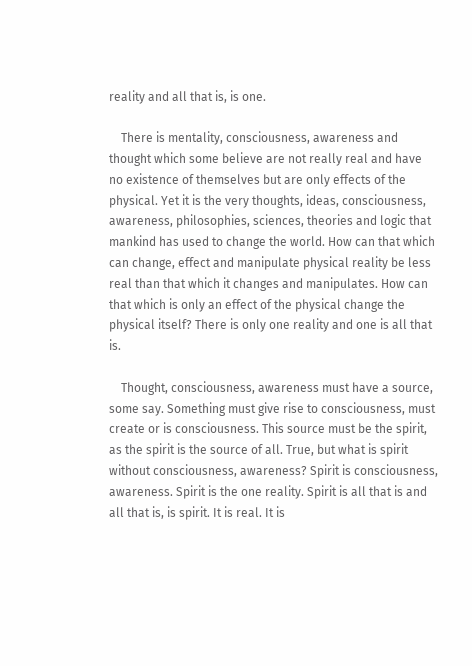reality and all that is, is one.

    There is mentality, consciousness, awareness and thought which some believe are not really real and have no existence of themselves but are only effects of the physical. Yet it is the very thoughts, ideas, consciousness, awareness, philosophies, sciences, theories and logic that mankind has used to change the world. How can that which can change, effect and manipulate physical reality be less real than that which it changes and manipulates. How can that which is only an effect of the physical change the physical itself? There is only one reality and one is all that is.

    Thought, consciousness, awareness must have a source, some say. Something must give rise to consciousness, must create or is consciousness. This source must be the spirit, as the spirit is the source of all. True, but what is spirit without consciousness, awareness? Spirit is consciousness, awareness. Spirit is the one reality. Spirit is all that is and all that is, is spirit. It is real. It is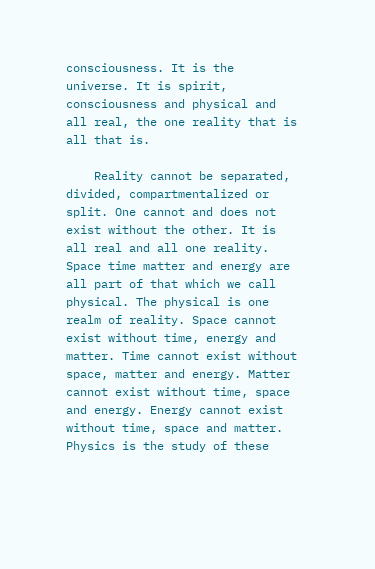consciousness. It is the universe. It is spirit, consciousness and physical and all real, the one reality that is all that is.

    Reality cannot be separated, divided, compartmentalized or split. One cannot and does not exist without the other. It is all real and all one reality. Space time matter and energy are all part of that which we call physical. The physical is one realm of reality. Space cannot exist without time, energy and matter. Time cannot exist without space, matter and energy. Matter cannot exist without time, space and energy. Energy cannot exist without time, space and matter. Physics is the study of these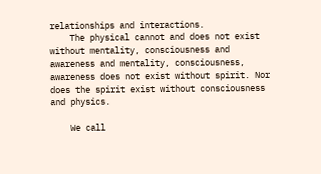relationships and interactions.
    The physical cannot and does not exist without mentality, consciousness and awareness and mentality, consciousness, awareness does not exist without spirit. Nor does the spirit exist without consciousness and physics.

    We call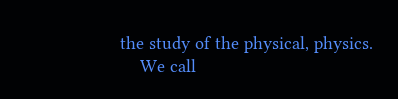the study of the physical, physics.
    We call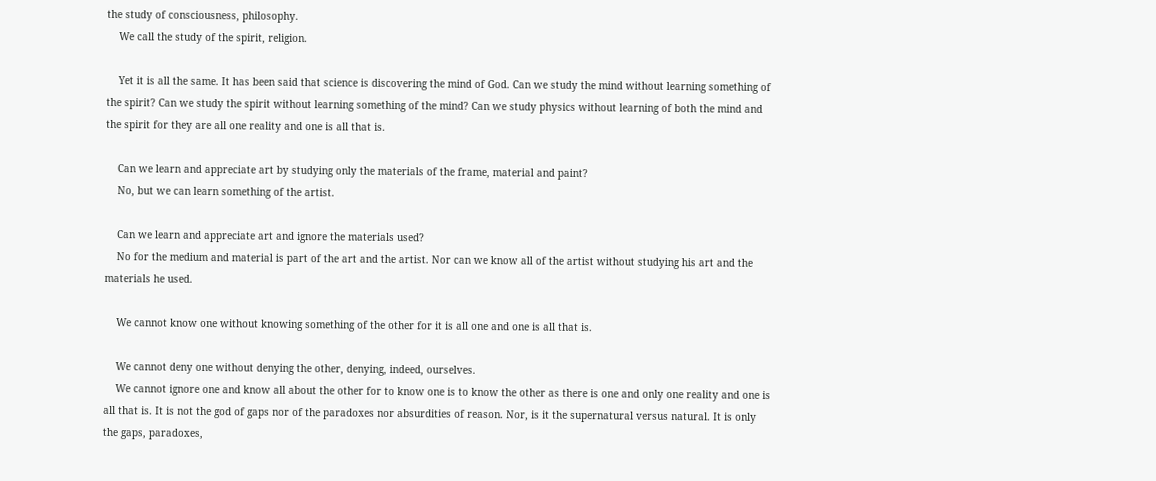the study of consciousness, philosophy.
    We call the study of the spirit, religion.

    Yet it is all the same. It has been said that science is discovering the mind of God. Can we study the mind without learning something of the spirit? Can we study the spirit without learning something of the mind? Can we study physics without learning of both the mind and the spirit for they are all one reality and one is all that is.

    Can we learn and appreciate art by studying only the materials of the frame, material and paint?
    No, but we can learn something of the artist.

    Can we learn and appreciate art and ignore the materials used?
    No for the medium and material is part of the art and the artist. Nor can we know all of the artist without studying his art and the materials he used.

    We cannot know one without knowing something of the other for it is all one and one is all that is.

    We cannot deny one without denying the other, denying, indeed, ourselves.
    We cannot ignore one and know all about the other for to know one is to know the other as there is one and only one reality and one is all that is. It is not the god of gaps nor of the paradoxes nor absurdities of reason. Nor, is it the supernatural versus natural. It is only the gaps, paradoxes,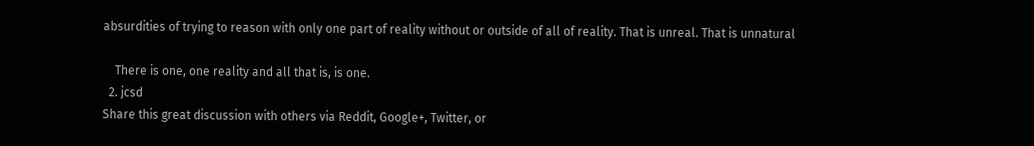absurdities of trying to reason with only one part of reality without or outside of all of reality. That is unreal. That is unnatural

    There is one, one reality and all that is, is one.
  2. jcsd
Share this great discussion with others via Reddit, Google+, Twitter, or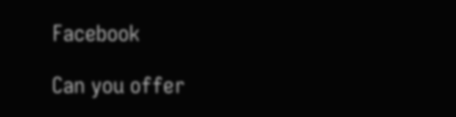Facebook

Can you offer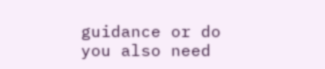guidance or do you also need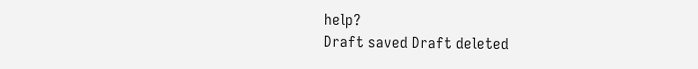help?
Draft saved Draft deleted